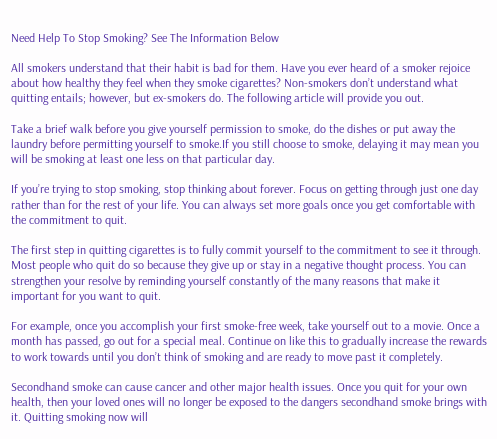Need Help To Stop Smoking? See The Information Below

All smokers understand that their habit is bad for them. Have you ever heard of a smoker rejoice about how healthy they feel when they smoke cigarettes? Non-smokers don’t understand what quitting entails; however, but ex-smokers do. The following article will provide you out.

Take a brief walk before you give yourself permission to smoke, do the dishes or put away the laundry before permitting yourself to smoke.If you still choose to smoke, delaying it may mean you will be smoking at least one less on that particular day.

If you’re trying to stop smoking, stop thinking about forever. Focus on getting through just one day rather than for the rest of your life. You can always set more goals once you get comfortable with the commitment to quit.

The first step in quitting cigarettes is to fully commit yourself to the commitment to see it through. Most people who quit do so because they give up or stay in a negative thought process. You can strengthen your resolve by reminding yourself constantly of the many reasons that make it important for you want to quit.

For example, once you accomplish your first smoke-free week, take yourself out to a movie. Once a month has passed, go out for a special meal. Continue on like this to gradually increase the rewards to work towards until you don’t think of smoking and are ready to move past it completely.

Secondhand smoke can cause cancer and other major health issues. Once you quit for your own health, then your loved ones will no longer be exposed to the dangers secondhand smoke brings with it. Quitting smoking now will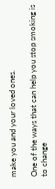make you and your loved ones.

One of the ways that can help you stop smoking is to change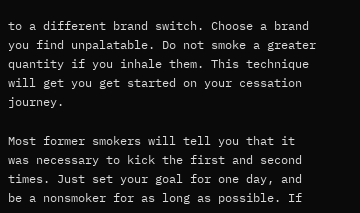to a different brand switch. Choose a brand you find unpalatable. Do not smoke a greater quantity if you inhale them. This technique will get you get started on your cessation journey.

Most former smokers will tell you that it was necessary to kick the first and second times. Just set your goal for one day, and be a nonsmoker for as long as possible. If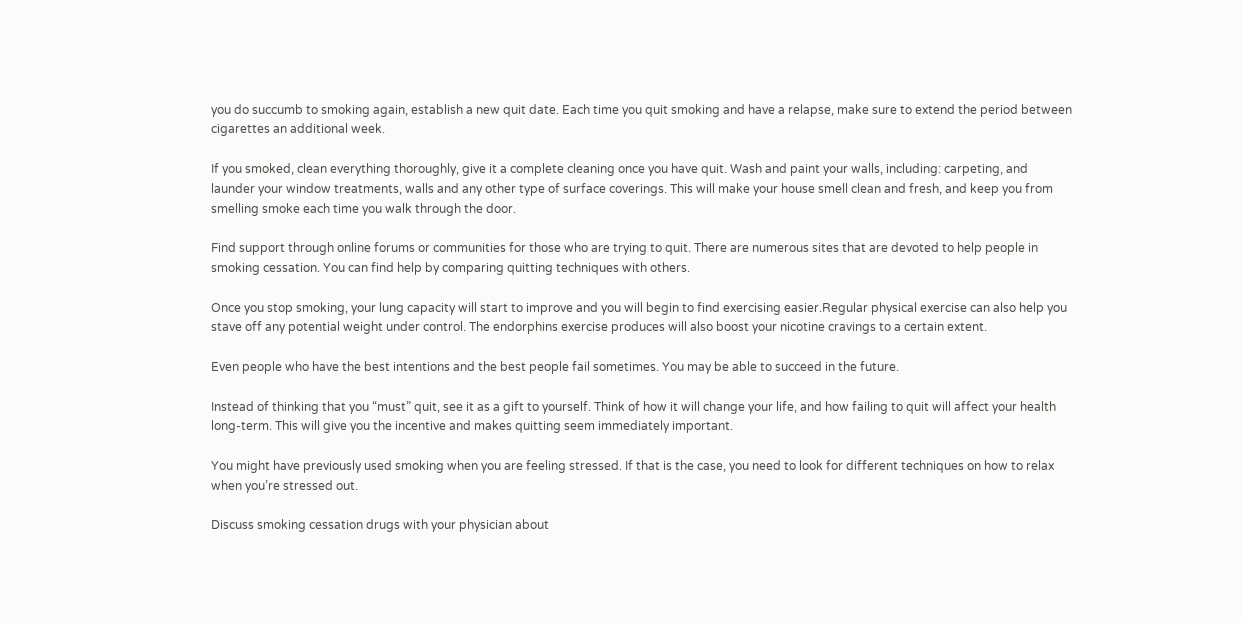you do succumb to smoking again, establish a new quit date. Each time you quit smoking and have a relapse, make sure to extend the period between cigarettes an additional week.

If you smoked, clean everything thoroughly, give it a complete cleaning once you have quit. Wash and paint your walls, including: carpeting, and launder your window treatments, walls and any other type of surface coverings. This will make your house smell clean and fresh, and keep you from smelling smoke each time you walk through the door.

Find support through online forums or communities for those who are trying to quit. There are numerous sites that are devoted to help people in smoking cessation. You can find help by comparing quitting techniques with others.

Once you stop smoking, your lung capacity will start to improve and you will begin to find exercising easier.Regular physical exercise can also help you stave off any potential weight under control. The endorphins exercise produces will also boost your nicotine cravings to a certain extent.

Even people who have the best intentions and the best people fail sometimes. You may be able to succeed in the future.

Instead of thinking that you “must” quit, see it as a gift to yourself. Think of how it will change your life, and how failing to quit will affect your health long-term. This will give you the incentive and makes quitting seem immediately important.

You might have previously used smoking when you are feeling stressed. If that is the case, you need to look for different techniques on how to relax when you’re stressed out.

Discuss smoking cessation drugs with your physician about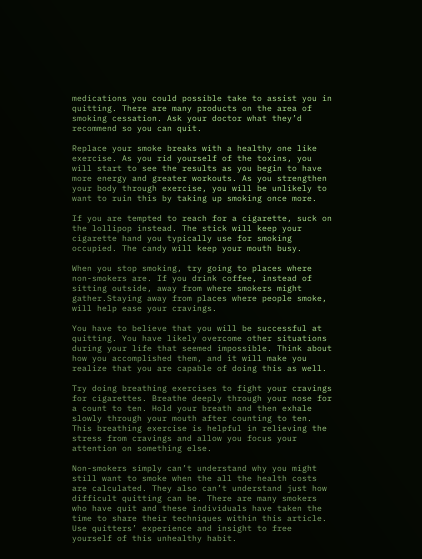medications you could possible take to assist you in quitting. There are many products on the area of smoking cessation. Ask your doctor what they’d recommend so you can quit.

Replace your smoke breaks with a healthy one like exercise. As you rid yourself of the toxins, you will start to see the results as you begin to have more energy and greater workouts. As you strengthen your body through exercise, you will be unlikely to want to ruin this by taking up smoking once more.

If you are tempted to reach for a cigarette, suck on the lollipop instead. The stick will keep your cigarette hand you typically use for smoking occupied. The candy will keep your mouth busy.

When you stop smoking, try going to places where non-smokers are. If you drink coffee, instead of sitting outside, away from where smokers might gather.Staying away from places where people smoke, will help ease your cravings.

You have to believe that you will be successful at quitting. You have likely overcome other situations during your life that seemed impossible. Think about how you accomplished them, and it will make you realize that you are capable of doing this as well.

Try doing breathing exercises to fight your cravings for cigarettes. Breathe deeply through your nose for a count to ten. Hold your breath and then exhale slowly through your mouth after counting to ten. This breathing exercise is helpful in relieving the stress from cravings and allow you focus your attention on something else.

Non-smokers simply can’t understand why you might still want to smoke when the all the health costs are calculated. They also can’t understand just how difficult quitting can be. There are many smokers who have quit and these individuals have taken the time to share their techniques within this article. Use quitters’ experience and insight to free yourself of this unhealthy habit.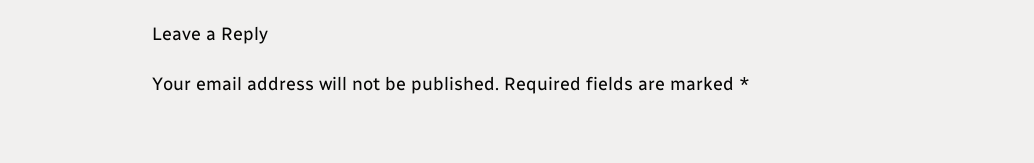Leave a Reply

Your email address will not be published. Required fields are marked *